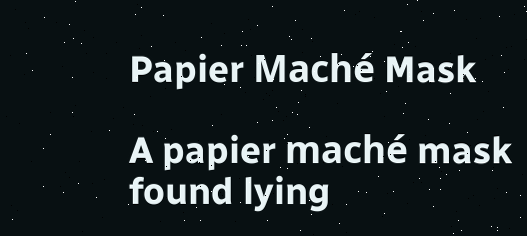Papier Maché Mask

A papier maché mask found lying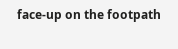face-up on the footpath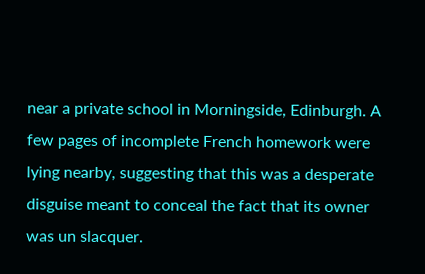near a private school in Morningside, Edinburgh. A few pages of incomplete French homework were lying nearby, suggesting that this was a desperate disguise meant to conceal the fact that its owner was un slacquer.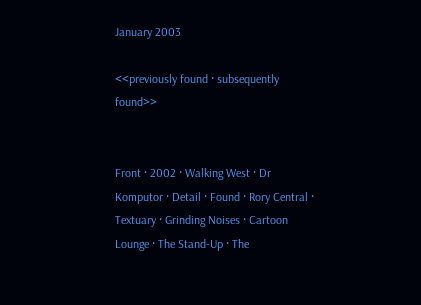January 2003

<<previously found · subsequently found>>


Front · 2002 · Walking West · Dr Komputor · Detail · Found · Rory Central · Textuary · Grinding Noises · Cartoon Lounge · The Stand-Up · The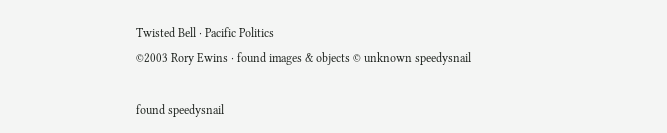Twisted Bell · Pacific Politics
©2003 Rory Ewins · found images & objects © unknown speedysnail

found speedysnail